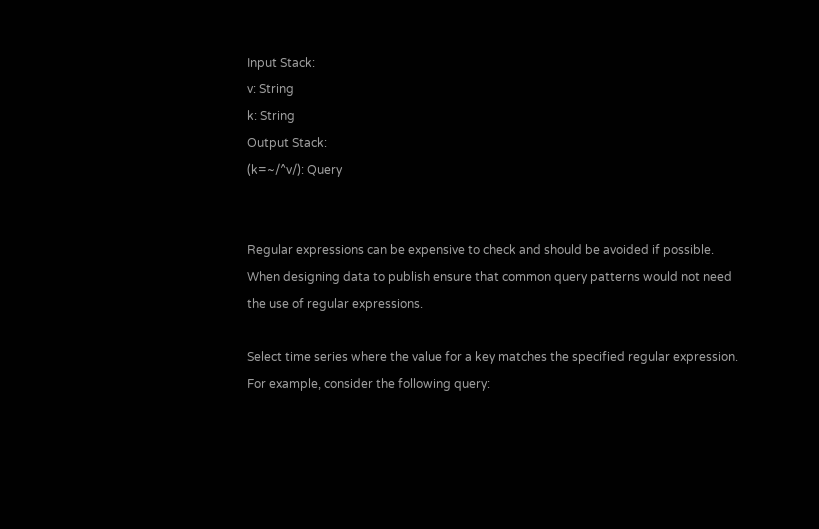Input Stack:
v: String
k: String
Output Stack:
(k=~/^v/): Query


Regular expressions can be expensive to check and should be avoided if possible. When designing data to publish ensure that common query patterns would not need the use of regular expressions.

Select time series where the value for a key matches the specified regular expression. For example, consider the following query: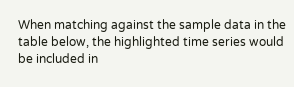When matching against the sample data in the table below, the highlighted time series would be included in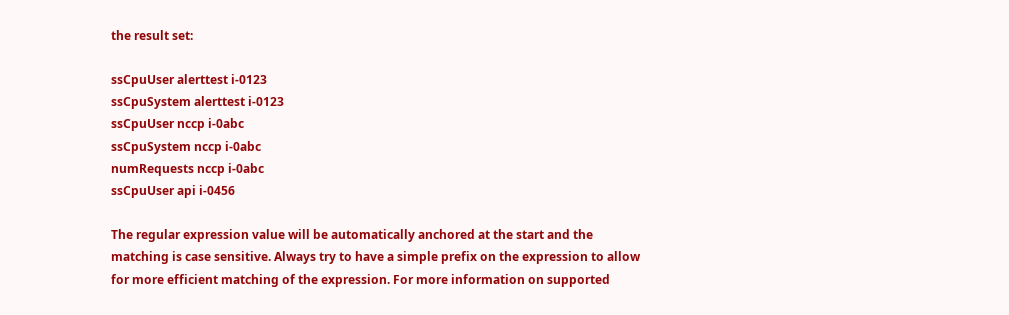the result set:

ssCpuUser alerttest i-0123
ssCpuSystem alerttest i-0123
ssCpuUser nccp i-0abc
ssCpuSystem nccp i-0abc
numRequests nccp i-0abc
ssCpuUser api i-0456

The regular expression value will be automatically anchored at the start and the matching is case sensitive. Always try to have a simple prefix on the expression to allow for more efficient matching of the expression. For more information on supported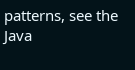patterns, see the Java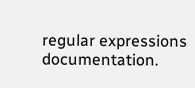regular expressions documentation.